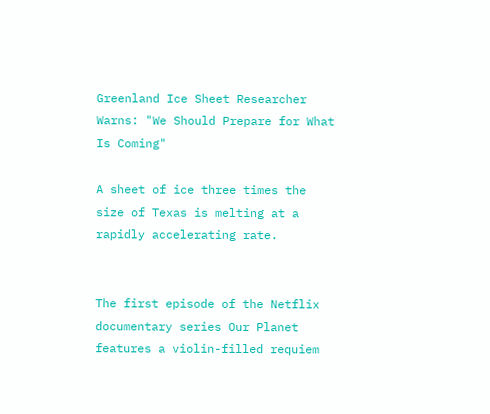Greenland Ice Sheet Researcher Warns: "We Should Prepare for What Is Coming"

A sheet of ice three times the size of Texas is melting at a rapidly accelerating rate.


The first episode of the Netflix documentary series Our Planet features a violin-filled requiem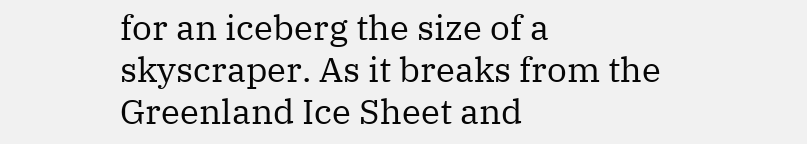for an iceberg the size of a skyscraper. As it breaks from the Greenland Ice Sheet and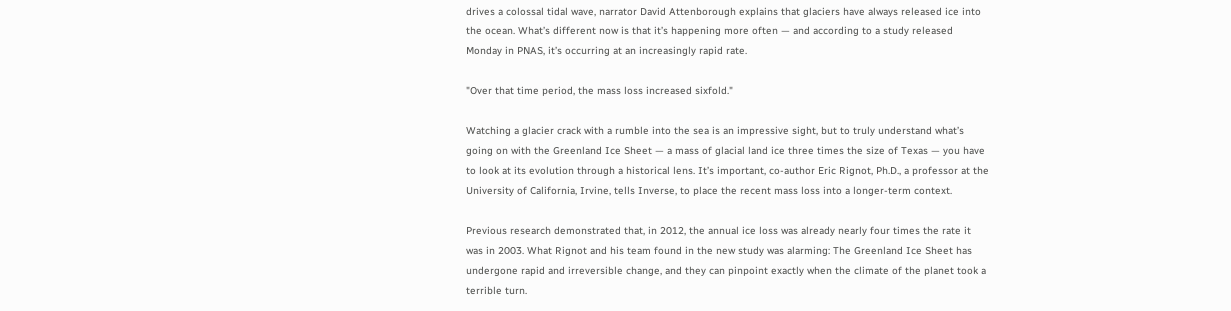drives a colossal tidal wave, narrator David Attenborough explains that glaciers have always released ice into the ocean. What’s different now is that it’s happening more often — and according to a study released Monday in PNAS, it’s occurring at an increasingly rapid rate.

"Over that time period, the mass loss increased sixfold."

Watching a glacier crack with a rumble into the sea is an impressive sight, but to truly understand what’s going on with the Greenland Ice Sheet — a mass of glacial land ice three times the size of Texas — you have to look at its evolution through a historical lens. It’s important, co-author Eric Rignot, Ph.D., a professor at the University of California, Irvine, tells Inverse, to place the recent mass loss into a longer-term context.

Previous research demonstrated that, in 2012, the annual ice loss was already nearly four times the rate it was in 2003. What Rignot and his team found in the new study was alarming: The Greenland Ice Sheet has undergone rapid and irreversible change, and they can pinpoint exactly when the climate of the planet took a terrible turn.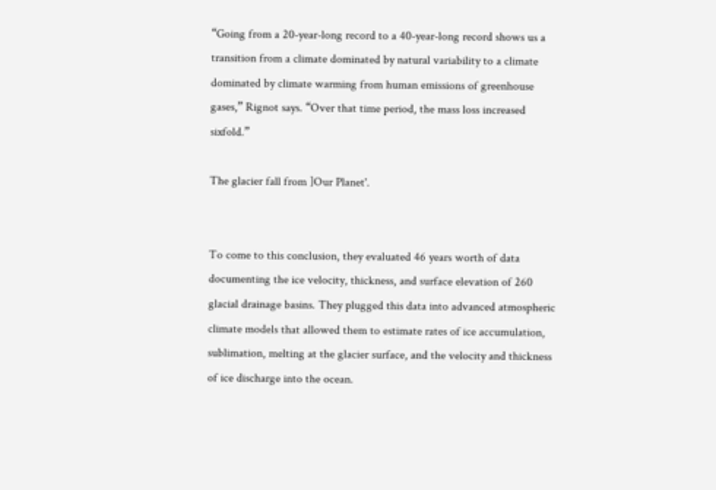“Going from a 20-year-long record to a 40-year-long record shows us a transition from a climate dominated by natural variability to a climate dominated by climate warming from human emissions of greenhouse gases,” Rignot says. “Over that time period, the mass loss increased sixfold.”

The glacier fall from ]Our Planet'.


To come to this conclusion, they evaluated 46 years worth of data documenting the ice velocity, thickness, and surface elevation of 260 glacial drainage basins. They plugged this data into advanced atmospheric climate models that allowed them to estimate rates of ice accumulation, sublimation, melting at the glacier surface, and the velocity and thickness of ice discharge into the ocean.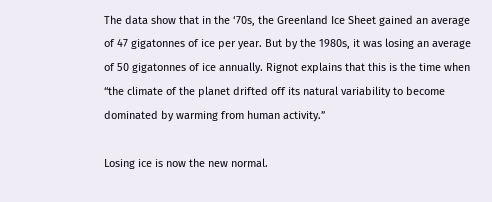The data show that in the ‘70s, the Greenland Ice Sheet gained an average of 47 gigatonnes of ice per year. But by the 1980s, it was losing an average of 50 gigatonnes of ice annually. Rignot explains that this is the time when “the climate of the planet drifted off its natural variability to become dominated by warming from human activity.”

Losing ice is now the new normal.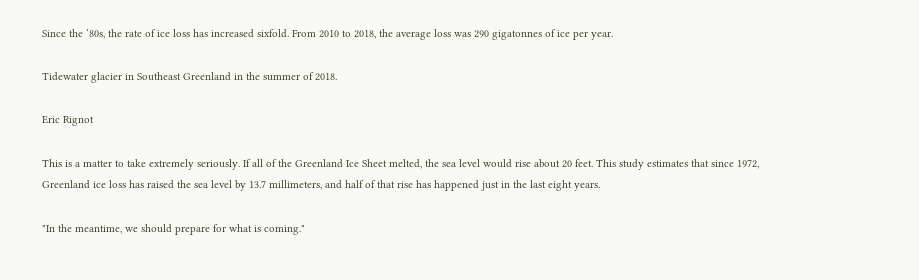Since the ‘80s, the rate of ice loss has increased sixfold. From 2010 to 2018, the average loss was 290 gigatonnes of ice per year.

Tidewater glacier in Southeast Greenland in the summer of 2018.

Eric Rignot

This is a matter to take extremely seriously. If all of the Greenland Ice Sheet melted, the sea level would rise about 20 feet. This study estimates that since 1972, Greenland ice loss has raised the sea level by 13.7 millimeters, and half of that rise has happened just in the last eight years.

"In the meantime, we should prepare for what is coming."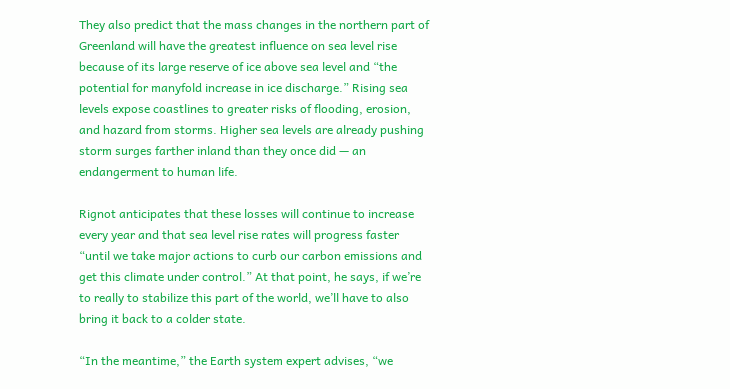They also predict that the mass changes in the northern part of Greenland will have the greatest influence on sea level rise because of its large reserve of ice above sea level and “the potential for manyfold increase in ice discharge.” Rising sea levels expose coastlines to greater risks of flooding, erosion, and hazard from storms. Higher sea levels are already pushing storm surges farther inland than they once did — an endangerment to human life.

Rignot anticipates that these losses will continue to increase every year and that sea level rise rates will progress faster “until we take major actions to curb our carbon emissions and get this climate under control.” At that point, he says, if we’re to really to stabilize this part of the world, we’ll have to also bring it back to a colder state.

“In the meantime,” the Earth system expert advises, “we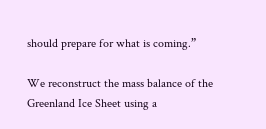should prepare for what is coming.”

We reconstruct the mass balance of the Greenland Ice Sheet using a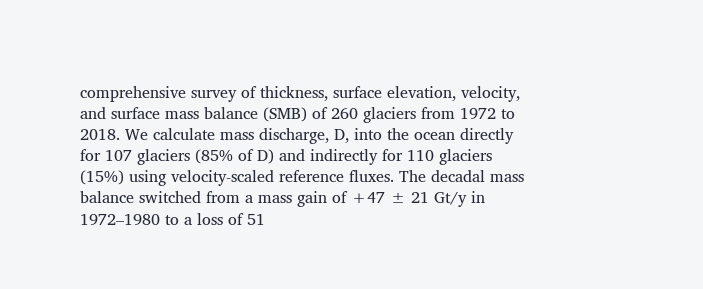comprehensive survey of thickness, surface elevation, velocity, and surface mass balance (SMB) of 260 glaciers from 1972 to 2018. We calculate mass discharge, D, into the ocean directly for 107 glaciers (85% of D) and indirectly for 110 glaciers (15%) using velocity-scaled reference fluxes. The decadal mass balance switched from a mass gain of +47 ± 21 Gt/y in 1972–1980 to a loss of 51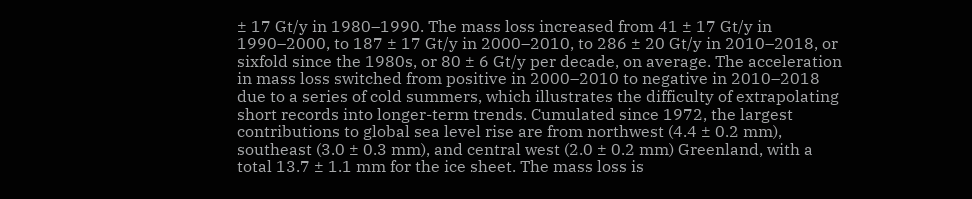± 17 Gt/y in 1980–1990. The mass loss increased from 41 ± 17 Gt/y in 1990–2000, to 187 ± 17 Gt/y in 2000–2010, to 286 ± 20 Gt/y in 2010–2018, or sixfold since the 1980s, or 80 ± 6 Gt/y per decade, on average. The acceleration in mass loss switched from positive in 2000–2010 to negative in 2010–2018 due to a series of cold summers, which illustrates the difficulty of extrapolating short records into longer-term trends. Cumulated since 1972, the largest contributions to global sea level rise are from northwest (4.4 ± 0.2 mm), southeast (3.0 ± 0.3 mm), and central west (2.0 ± 0.2 mm) Greenland, with a total 13.7 ± 1.1 mm for the ice sheet. The mass loss is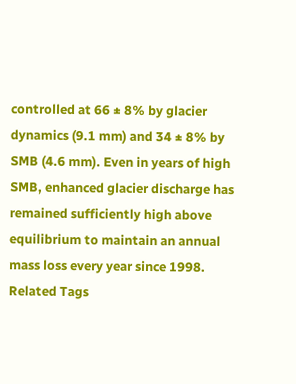controlled at 66 ± 8% by glacier dynamics (9.1 mm) and 34 ± 8% by SMB (4.6 mm). Even in years of high SMB, enhanced glacier discharge has remained sufficiently high above equilibrium to maintain an annual mass loss every year since 1998.
Related Tags